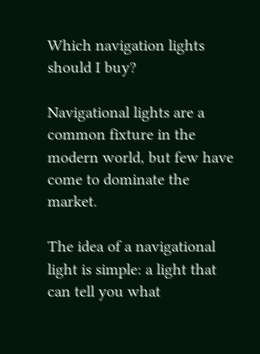Which navigation lights should I buy?

Navigational lights are a common fixture in the modern world, but few have come to dominate the market.

The idea of a navigational light is simple: a light that can tell you what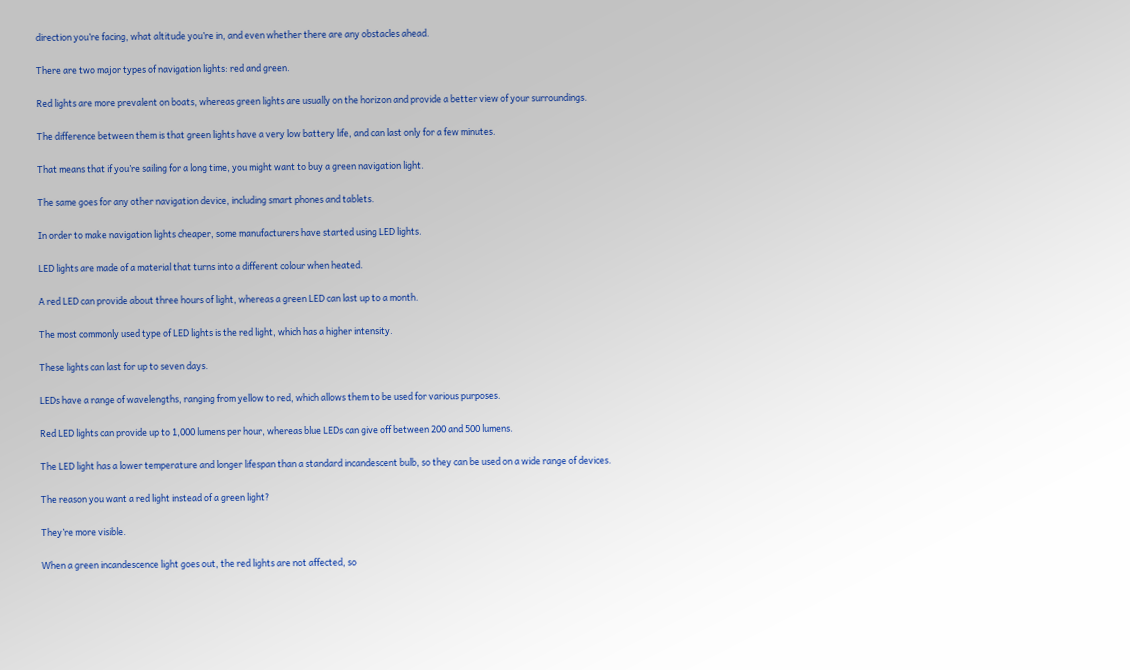direction you’re facing, what altitude you’re in, and even whether there are any obstacles ahead.

There are two major types of navigation lights: red and green.

Red lights are more prevalent on boats, whereas green lights are usually on the horizon and provide a better view of your surroundings.

The difference between them is that green lights have a very low battery life, and can last only for a few minutes.

That means that if you’re sailing for a long time, you might want to buy a green navigation light.

The same goes for any other navigation device, including smart phones and tablets.

In order to make navigation lights cheaper, some manufacturers have started using LED lights.

LED lights are made of a material that turns into a different colour when heated.

A red LED can provide about three hours of light, whereas a green LED can last up to a month.

The most commonly used type of LED lights is the red light, which has a higher intensity.

These lights can last for up to seven days.

LEDs have a range of wavelengths, ranging from yellow to red, which allows them to be used for various purposes.

Red LED lights can provide up to 1,000 lumens per hour, whereas blue LEDs can give off between 200 and 500 lumens.

The LED light has a lower temperature and longer lifespan than a standard incandescent bulb, so they can be used on a wide range of devices.

The reason you want a red light instead of a green light?

They’re more visible.

When a green incandescence light goes out, the red lights are not affected, so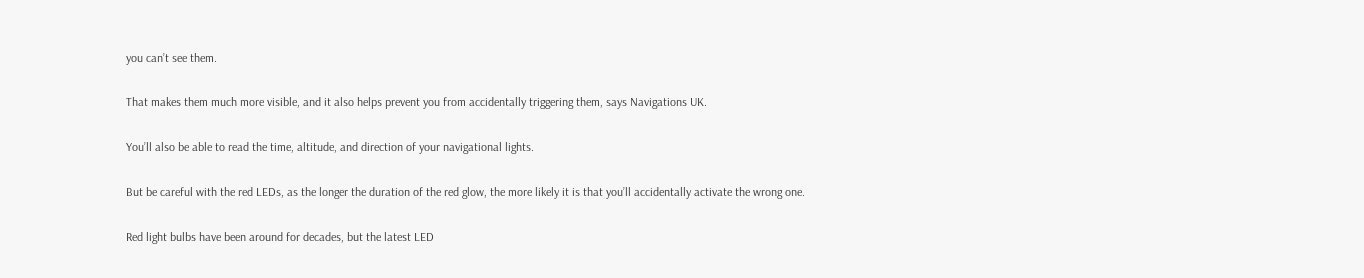you can’t see them.

That makes them much more visible, and it also helps prevent you from accidentally triggering them, says Navigations UK.

You’ll also be able to read the time, altitude, and direction of your navigational lights.

But be careful with the red LEDs, as the longer the duration of the red glow, the more likely it is that you’ll accidentally activate the wrong one.

Red light bulbs have been around for decades, but the latest LED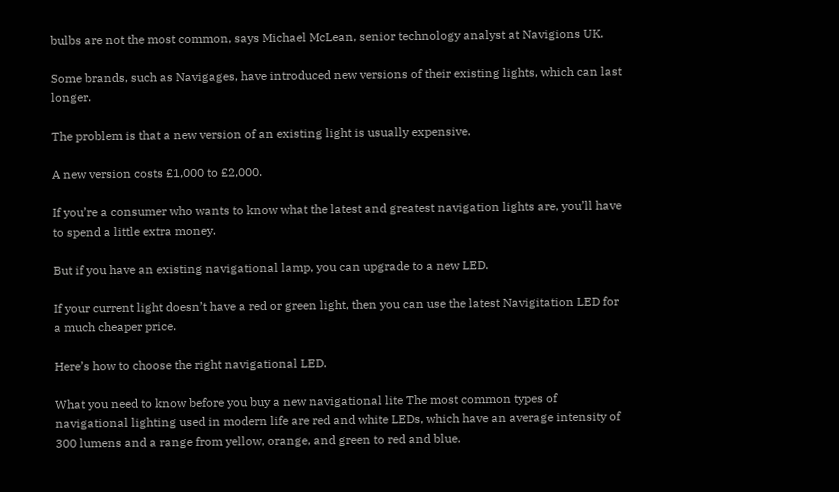bulbs are not the most common, says Michael McLean, senior technology analyst at Navigions UK.

Some brands, such as Navigages, have introduced new versions of their existing lights, which can last longer.

The problem is that a new version of an existing light is usually expensive.

A new version costs £1,000 to £2,000.

If you’re a consumer who wants to know what the latest and greatest navigation lights are, you’ll have to spend a little extra money.

But if you have an existing navigational lamp, you can upgrade to a new LED.

If your current light doesn’t have a red or green light, then you can use the latest Navigitation LED for a much cheaper price.

Here’s how to choose the right navigational LED.

What you need to know before you buy a new navigational lite The most common types of navigational lighting used in modern life are red and white LEDs, which have an average intensity of 300 lumens and a range from yellow, orange, and green to red and blue.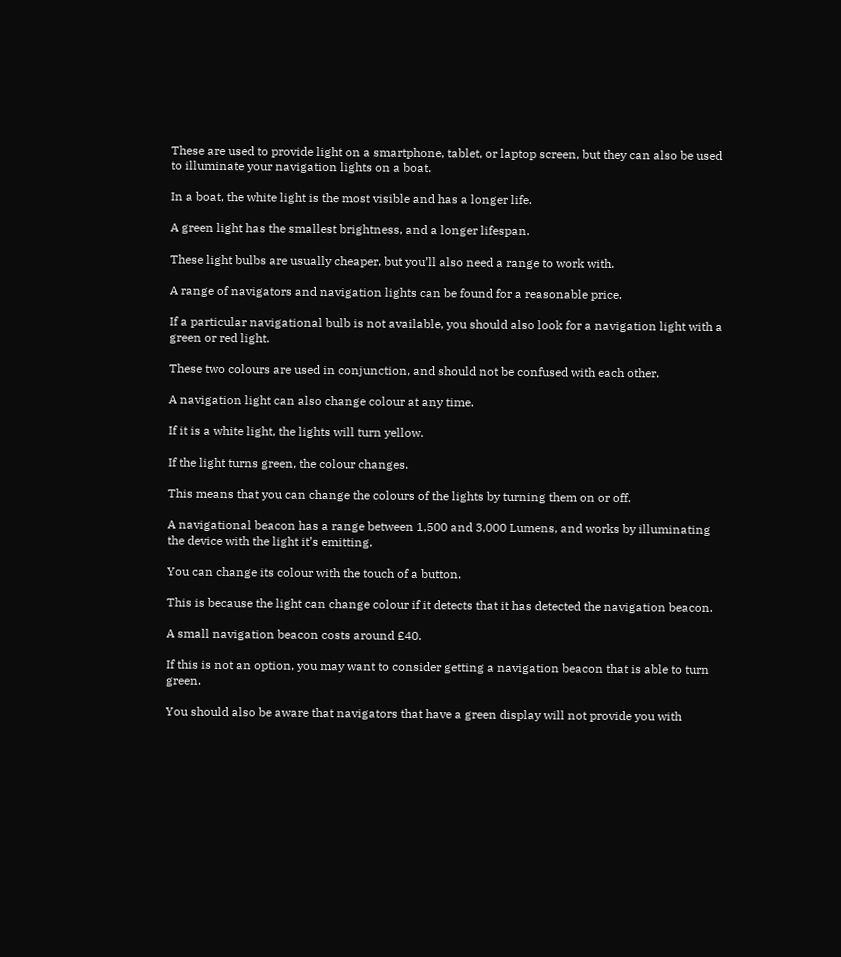These are used to provide light on a smartphone, tablet, or laptop screen, but they can also be used to illuminate your navigation lights on a boat.

In a boat, the white light is the most visible and has a longer life.

A green light has the smallest brightness, and a longer lifespan.

These light bulbs are usually cheaper, but you’ll also need a range to work with.

A range of navigators and navigation lights can be found for a reasonable price.

If a particular navigational bulb is not available, you should also look for a navigation light with a green or red light.

These two colours are used in conjunction, and should not be confused with each other.

A navigation light can also change colour at any time.

If it is a white light, the lights will turn yellow.

If the light turns green, the colour changes.

This means that you can change the colours of the lights by turning them on or off.

A navigational beacon has a range between 1,500 and 3,000 Lumens, and works by illuminating the device with the light it’s emitting.

You can change its colour with the touch of a button.

This is because the light can change colour if it detects that it has detected the navigation beacon.

A small navigation beacon costs around £40.

If this is not an option, you may want to consider getting a navigation beacon that is able to turn green.

You should also be aware that navigators that have a green display will not provide you with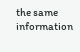the same information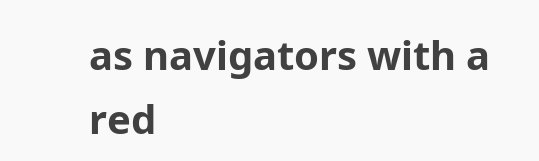as navigators with a red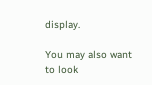display.

You may also want to look